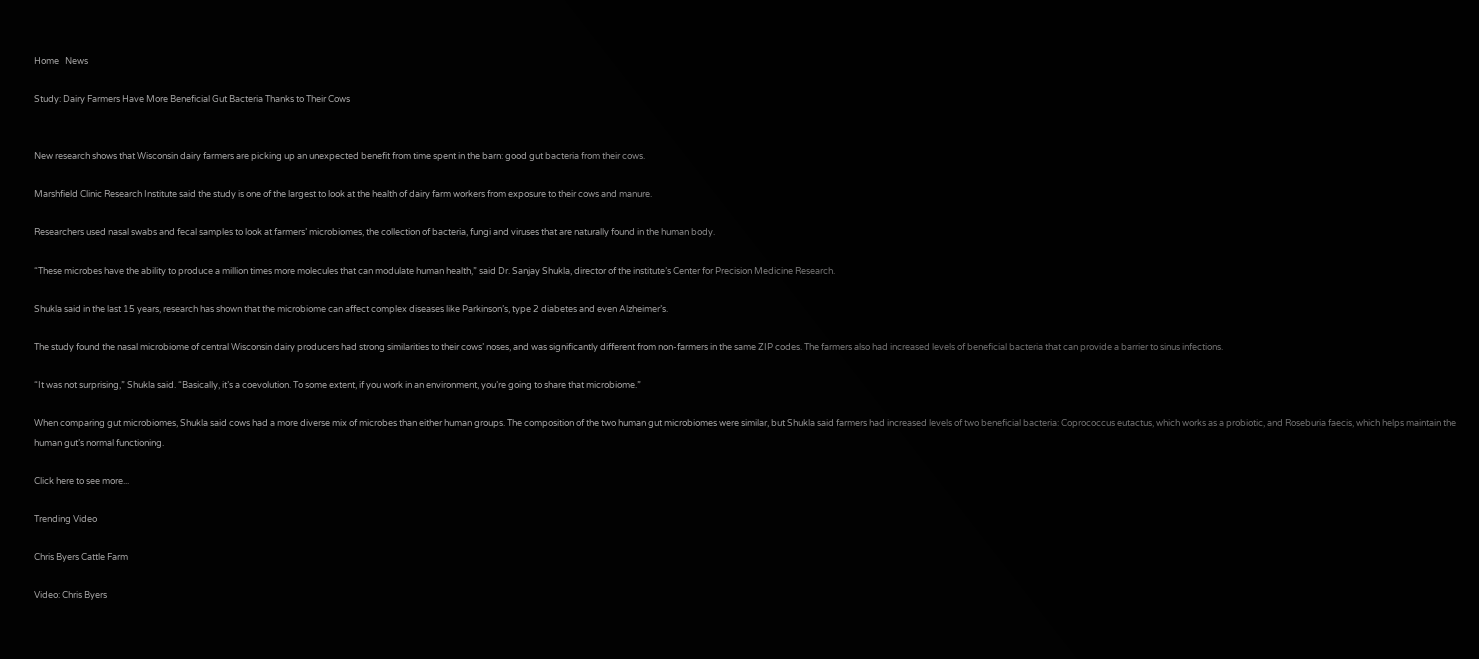Home   News

Study: Dairy Farmers Have More Beneficial Gut Bacteria Thanks to Their Cows


New research shows that Wisconsin dairy farmers are picking up an unexpected benefit from time spent in the barn: good gut bacteria from their cows.

Marshfield Clinic Research Institute said the study is one of the largest to look at the health of dairy farm workers from exposure to their cows and manure.

Researchers used nasal swabs and fecal samples to look at farmers’ microbiomes, the collection of bacteria, fungi and viruses that are naturally found in the human body.

“These microbes have the ability to produce a million times more molecules that can modulate human health,” said Dr. Sanjay Shukla, director of the institute’s Center for Precision Medicine Research.

Shukla said in the last 15 years, research has shown that the microbiome can affect complex diseases like Parkinson’s, type 2 diabetes and even Alzheimer’s.

The study found the nasal microbiome of central Wisconsin dairy producers had strong similarities to their cows’ noses, and was significantly different from non-farmers in the same ZIP codes. The farmers also had increased levels of beneficial bacteria that can provide a barrier to sinus infections.

“It was not surprising,” Shukla said. “Basically, it’s a coevolution. To some extent, if you work in an environment, you’re going to share that microbiome.”

When comparing gut microbiomes, Shukla said cows had a more diverse mix of microbes than either human groups. The composition of the two human gut microbiomes were similar, but Shukla said farmers had increased levels of two beneficial bacteria: Coprococcus eutactus, which works as a probiotic, and Roseburia faecis, which helps maintain the human gut’s normal functioning.

Click here to see more...

Trending Video

Chris Byers Cattle Farm

Video: Chris Byers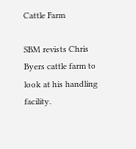Cattle Farm

SBM revists Chris Byers cattle farm to look at his handling facility.